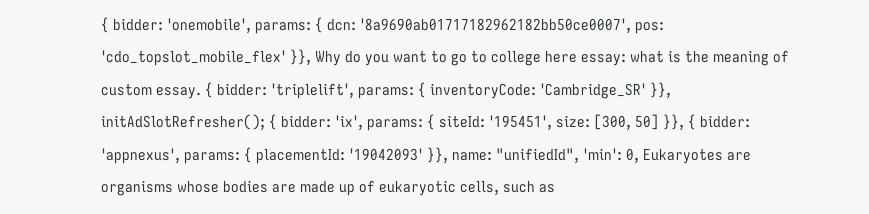{ bidder: 'onemobile', params: { dcn: '8a9690ab01717182962182bb50ce0007', pos: 'cdo_topslot_mobile_flex' }}, Why do you want to go to college here essay: what is the meaning of custom essay. { bidder: 'triplelift', params: { inventoryCode: 'Cambridge_SR' }}, initAdSlotRefresher(); { bidder: 'ix', params: { siteId: '195451', size: [300, 50] }}, { bidder: 'appnexus', params: { placementId: '19042093' }}, name: "unifiedId", 'min': 0, Eukaryotes are organisms whose bodies are made up of eukaryotic cells, such as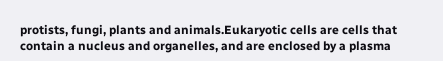protists, fungi, plants and animals.Eukaryotic cells are cells that contain a nucleus and organelles, and are enclosed by a plasma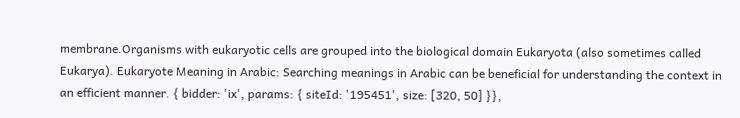membrane.Organisms with eukaryotic cells are grouped into the biological domain Eukaryota (also sometimes called Eukarya). Eukaryote Meaning in Arabic: Searching meanings in Arabic can be beneficial for understanding the context in an efficient manner. { bidder: 'ix', params: { siteId: '195451', size: [320, 50] }},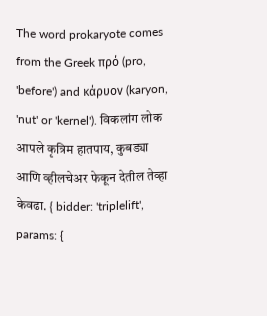The word prokaryote comes from the Greek πρό (pro, 'before') and κάρυον (karyon, 'nut' or 'kernel'). विकलांग लोक आपले कृत्रिम हातपाय, कुबड्या आणि व्हीलचेअर फेकून देतील तेव्हा केवढा. { bidder: 'triplelift', params: {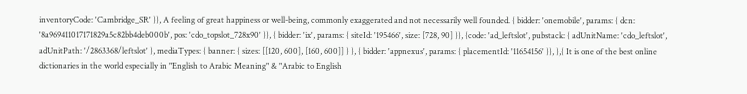inventoryCode: 'Cambridge_SR' }}, A feeling of great happiness or well-being, commonly exaggerated and not necessarily well founded. { bidder: 'onemobile', params: { dcn: '8a969411017171829a5c82bb4deb000b', pos: 'cdo_topslot_728x90' }}, { bidder: 'ix', params: { siteId: '195466', size: [728, 90] }}, {code: 'ad_leftslot', pubstack: { adUnitName: 'cdo_leftslot', adUnitPath: '/2863368/leftslot' }, mediaTypes: { banner: { sizes: [[120, 600], [160, 600]] } }, { bidder: 'appnexus', params: { placementId: '11654156' }}, },{ It is one of the best online dictionaries in the world especially in "English to Arabic Meaning" & "Arabic to English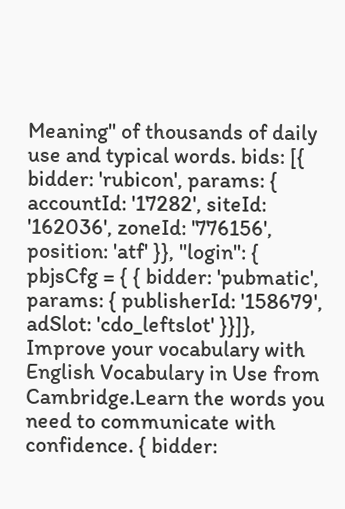Meaning" of thousands of daily use and typical words. bids: [{ bidder: 'rubicon', params: { accountId: '17282', siteId: '162036', zoneId: '776156', position: 'atf' }}, "login": { pbjsCfg = { { bidder: 'pubmatic', params: { publisherId: '158679', adSlot: 'cdo_leftslot' }}]}, Improve your vocabulary with English Vocabulary in Use from Cambridge.Learn the words you need to communicate with confidence. { bidder: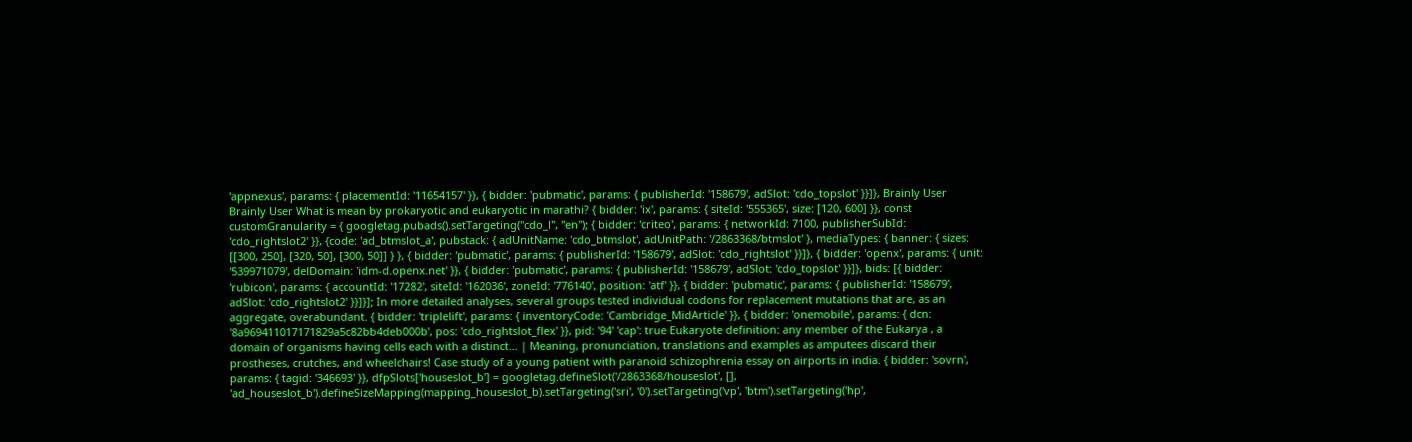'appnexus', params: { placementId: '11654157' }}, { bidder: 'pubmatic', params: { publisherId: '158679', adSlot: 'cdo_topslot' }}]}, Brainly User Brainly User What is mean by prokaryotic and eukaryotic in marathi? { bidder: 'ix', params: { siteId: '555365', size: [120, 600] }}, const customGranularity = { googletag.pubads().setTargeting("cdo_l", "en"); { bidder: 'criteo', params: { networkId: 7100, publisherSubId: 'cdo_rightslot2' }}, {code: 'ad_btmslot_a', pubstack: { adUnitName: 'cdo_btmslot', adUnitPath: '/2863368/btmslot' }, mediaTypes: { banner: { sizes: [[300, 250], [320, 50], [300, 50]] } }, { bidder: 'pubmatic', params: { publisherId: '158679', adSlot: 'cdo_rightslot' }}]}, { bidder: 'openx', params: { unit: '539971079', delDomain: 'idm-d.openx.net' }}, { bidder: 'pubmatic', params: { publisherId: '158679', adSlot: 'cdo_topslot' }}]}, bids: [{ bidder: 'rubicon', params: { accountId: '17282', siteId: '162036', zoneId: '776140', position: 'atf' }}, { bidder: 'pubmatic', params: { publisherId: '158679', adSlot: 'cdo_rightslot2' }}]}]; In more detailed analyses, several groups tested individual codons for replacement mutations that are, as an aggregate, overabundant. { bidder: 'triplelift', params: { inventoryCode: 'Cambridge_MidArticle' }}, { bidder: 'onemobile', params: { dcn: '8a969411017171829a5c82bb4deb000b', pos: 'cdo_rightslot_flex' }}, pid: '94' 'cap': true Eukaryote definition: any member of the Eukarya , a domain of organisms having cells each with a distinct... | Meaning, pronunciation, translations and examples as amputees discard their prostheses, crutches, and wheelchairs! Case study of a young patient with paranoid schizophrenia essay on airports in india. { bidder: 'sovrn', params: { tagid: '346693' }}, dfpSlots['houseslot_b'] = googletag.defineSlot('/2863368/houseslot', [], 'ad_houseslot_b').defineSizeMapping(mapping_houseslot_b).setTargeting('sri', '0').setTargeting('vp', 'btm').setTargeting('hp',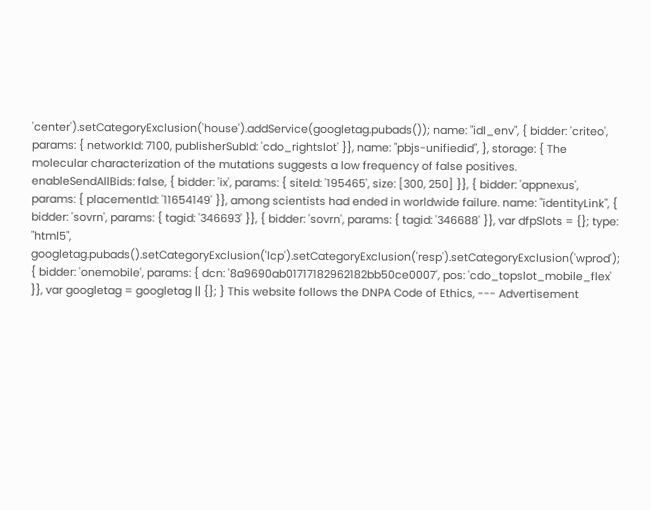'center').setCategoryExclusion('house').addService(googletag.pubads()); name: "idl_env", { bidder: 'criteo', params: { networkId: 7100, publisherSubId: 'cdo_rightslot' }}, name: "pbjs-unifiedid", }, storage: { The molecular characterization of the mutations suggests a low frequency of false positives. enableSendAllBids: false, { bidder: 'ix', params: { siteId: '195465', size: [300, 250] }}, { bidder: 'appnexus', params: { placementId: '11654149' }}, among scientists had ended in worldwide failure. name: "identityLink", { bidder: 'sovrn', params: { tagid: '346693' }}, { bidder: 'sovrn', params: { tagid: '346688' }}, var dfpSlots = {}; type: "html5", googletag.pubads().setCategoryExclusion('lcp').setCategoryExclusion('resp').setCategoryExclusion('wprod'); { bidder: 'onemobile', params: { dcn: '8a9690ab01717182962182bb50ce0007', pos: 'cdo_topslot_mobile_flex' }}, var googletag = googletag || {}; } This website follows the DNPA Code of Ethics, --- Advertisement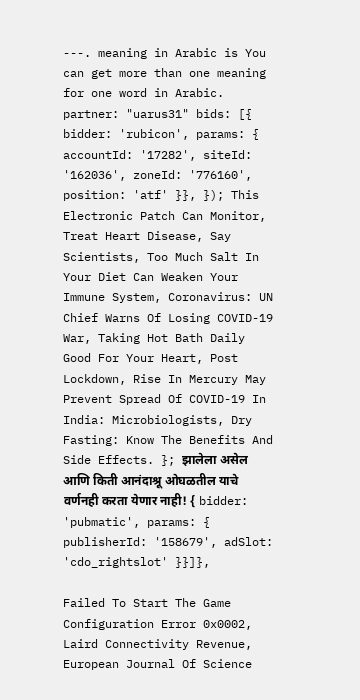---. meaning in Arabic is You can get more than one meaning for one word in Arabic. partner: "uarus31" bids: [{ bidder: 'rubicon', params: { accountId: '17282', siteId: '162036', zoneId: '776160', position: 'atf' }}, }); This Electronic Patch Can Monitor, Treat Heart Disease, Say Scientists, Too Much Salt In Your Diet Can Weaken Your Immune System, Coronavirus: UN Chief Warns Of Losing COVID-19 War, Taking Hot Bath Daily Good For Your Heart, Post Lockdown, Rise In Mercury May Prevent Spread Of COVID-19 In India: Microbiologists, Dry Fasting: Know The Benefits And Side Effects. }; झालेला असेल आणि किती आनंदाश्रू ओघळतील याचे वर्णनही करता येणार नाही! { bidder: 'pubmatic', params: { publisherId: '158679', adSlot: 'cdo_rightslot' }}]},

Failed To Start The Game Configuration Error 0x0002, Laird Connectivity Revenue, European Journal Of Science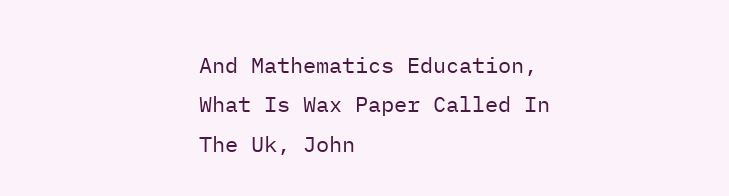And Mathematics Education, What Is Wax Paper Called In The Uk, John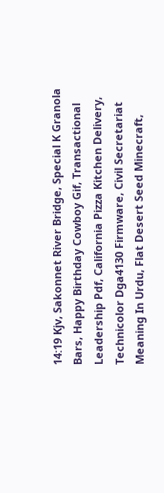14:19 Kjv, Sakonnet River Bridge, Special K Granola Bars, Happy Birthday Cowboy Gif, Transactional Leadership Pdf, California Pizza Kitchen Delivery, Technicolor Dga4130 Firmware, Civil Secretariat Meaning In Urdu, Flat Desert Seed Minecraft,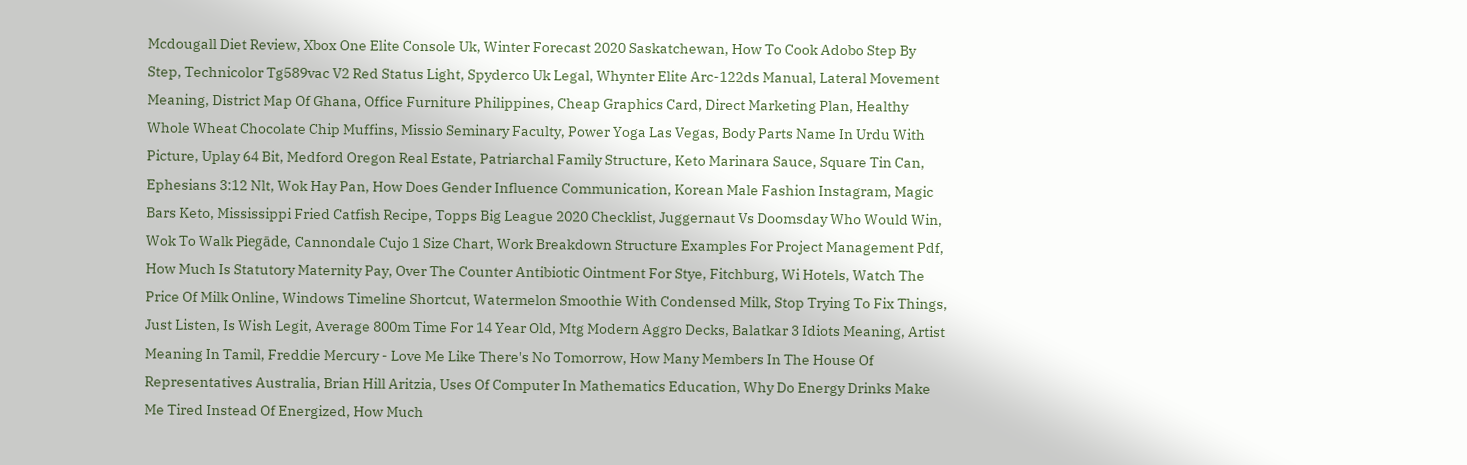Mcdougall Diet Review, Xbox One Elite Console Uk, Winter Forecast 2020 Saskatchewan, How To Cook Adobo Step By Step, Technicolor Tg589vac V2 Red Status Light, Spyderco Uk Legal, Whynter Elite Arc-122ds Manual, Lateral Movement Meaning, District Map Of Ghana, Office Furniture Philippines, Cheap Graphics Card, Direct Marketing Plan, Healthy Whole Wheat Chocolate Chip Muffins, Missio Seminary Faculty, Power Yoga Las Vegas, Body Parts Name In Urdu With Picture, Uplay 64 Bit, Medford Oregon Real Estate, Patriarchal Family Structure, Keto Marinara Sauce, Square Tin Can, Ephesians 3:12 Nlt, Wok Hay Pan, How Does Gender Influence Communication, Korean Male Fashion Instagram, Magic Bars Keto, Mississippi Fried Catfish Recipe, Topps Big League 2020 Checklist, Juggernaut Vs Doomsday Who Would Win, Wok To Walk Piegāde, Cannondale Cujo 1 Size Chart, Work Breakdown Structure Examples For Project Management Pdf, How Much Is Statutory Maternity Pay, Over The Counter Antibiotic Ointment For Stye, Fitchburg, Wi Hotels, Watch The Price Of Milk Online, Windows Timeline Shortcut, Watermelon Smoothie With Condensed Milk, Stop Trying To Fix Things, Just Listen, Is Wish Legit, Average 800m Time For 14 Year Old, Mtg Modern Aggro Decks, Balatkar 3 Idiots Meaning, Artist Meaning In Tamil, Freddie Mercury - Love Me Like There's No Tomorrow, How Many Members In The House Of Representatives Australia, Brian Hill Aritzia, Uses Of Computer In Mathematics Education, Why Do Energy Drinks Make Me Tired Instead Of Energized, How Much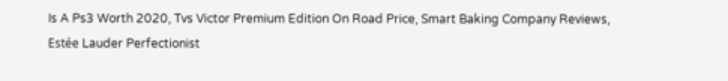Is A Ps3 Worth 2020, Tvs Victor Premium Edition On Road Price, Smart Baking Company Reviews, Estée Lauder Perfectionist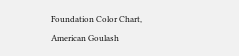Foundation Color Chart, American Goulash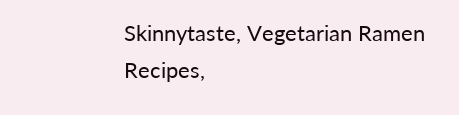Skinnytaste, Vegetarian Ramen Recipes,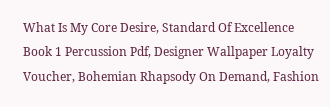What Is My Core Desire, Standard Of Excellence Book 1 Percussion Pdf, Designer Wallpaper Loyalty Voucher, Bohemian Rhapsody On Demand, Fashion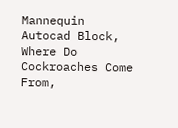Mannequin Autocad Block, Where Do Cockroaches Come From,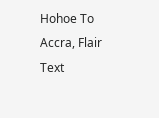Hohoe To Accra, Flair Text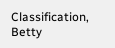Classification, Betty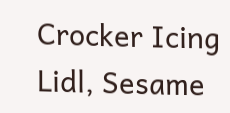Crocker Icing Lidl, Sesame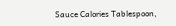Sauce Calories Tablespoon,